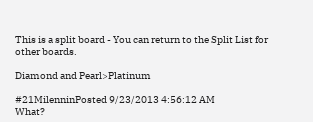This is a split board - You can return to the Split List for other boards.

Diamond and Pearl>Platinum

#21MilenninPosted 9/23/2013 4:56:12 AM
What?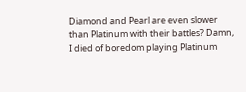Diamond and Pearl are even slower than Platinum with their battles? Damn, I died of boredom playing Platinum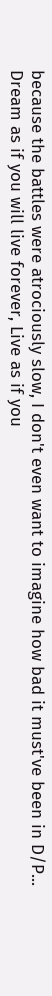because the battles were atrociously slow, I don't even want to imagine how bad it must've been in D/P...
Dream as if you will live forever, Live as if you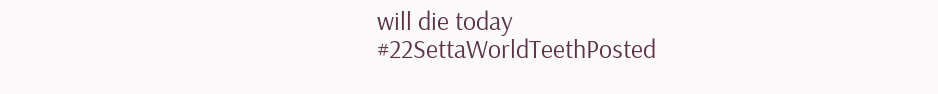will die today
#22SettaWorldTeethPosted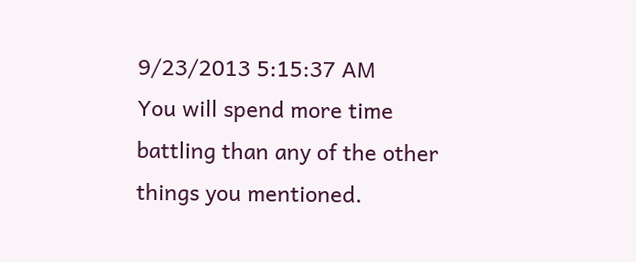9/23/2013 5:15:37 AM
You will spend more time battling than any of the other things you mentioned.